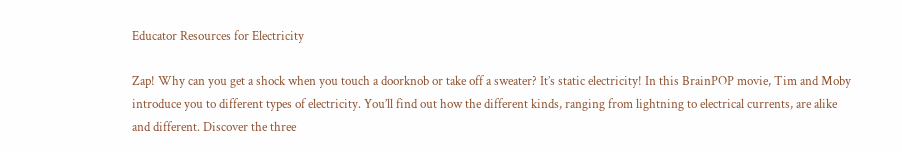Educator Resources for Electricity

Zap! Why can you get a shock when you touch a doorknob or take off a sweater? It’s static electricity! In this BrainPOP movie, Tim and Moby introduce you to different types of electricity. You’ll find out how the different kinds, ranging from lightning to electrical currents, are alike and different. Discover the three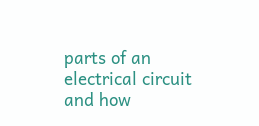parts of an electrical circuit and how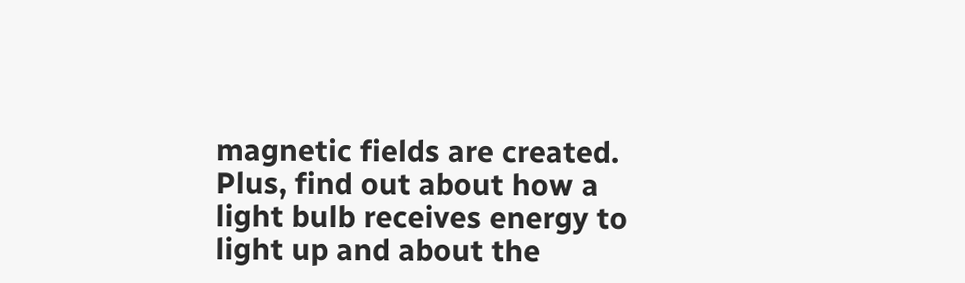magnetic fields are created. Plus, find out about how a light bulb receives energy to light up and about the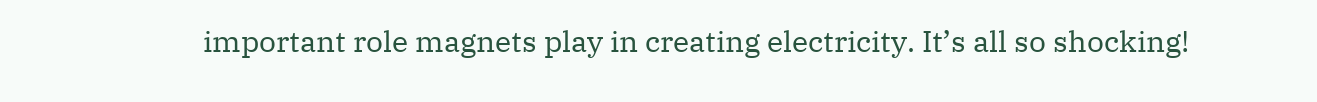important role magnets play in creating electricity. It’s all so shocking!